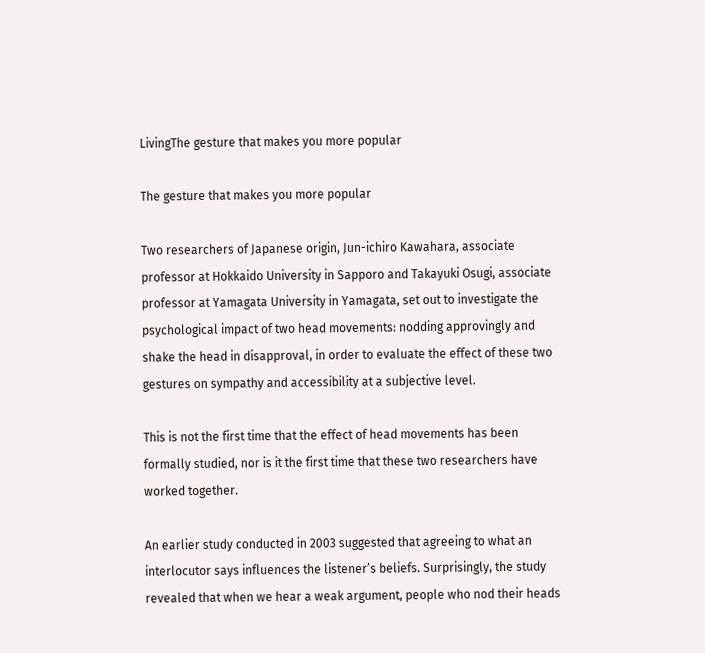LivingThe gesture that makes you more popular

The gesture that makes you more popular

Two researchers of Japanese origin, Jun-ichiro Kawahara, associate professor at Hokkaido University in Sapporo and Takayuki Osugi, associate professor at Yamagata University in Yamagata, set out to investigate the psychological impact of two head movements: nodding approvingly and shake the head in disapproval, in order to evaluate the effect of these two gestures on sympathy and accessibility at a subjective level.

This is not the first time that the effect of head movements has been formally studied, nor is it the first time that these two researchers have worked together.

An earlier study conducted in 2003 suggested that agreeing to what an interlocutor says influences the listener’s beliefs. Surprisingly, the study revealed that when we hear a weak argument, people who nod their heads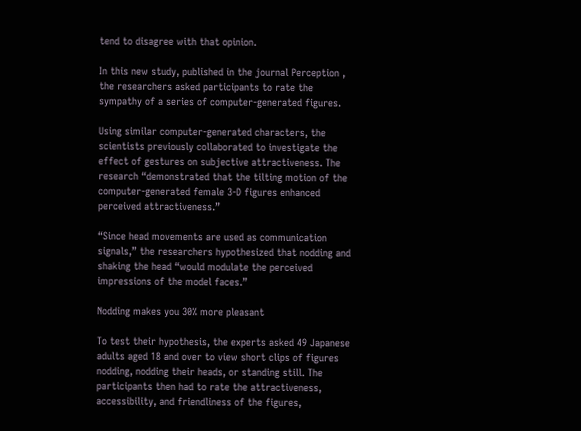tend to disagree with that opinion.

In this new study, published in the journal Perception , the researchers asked participants to rate the sympathy of a series of computer-generated figures.

Using similar computer-generated characters, the scientists previously collaborated to investigate the effect of gestures on subjective attractiveness. The research “demonstrated that the tilting motion of the computer-generated female 3-D figures enhanced perceived attractiveness.”

“Since head movements are used as communication signals,” the researchers hypothesized that nodding and shaking the head “would modulate the perceived impressions of the model faces.”

Nodding makes you 30% more pleasant

To test their hypothesis, the experts asked 49 Japanese adults aged 18 and over to view short clips of figures nodding, nodding their heads, or standing still. The participants then had to rate the attractiveness, accessibility, and friendliness of the figures,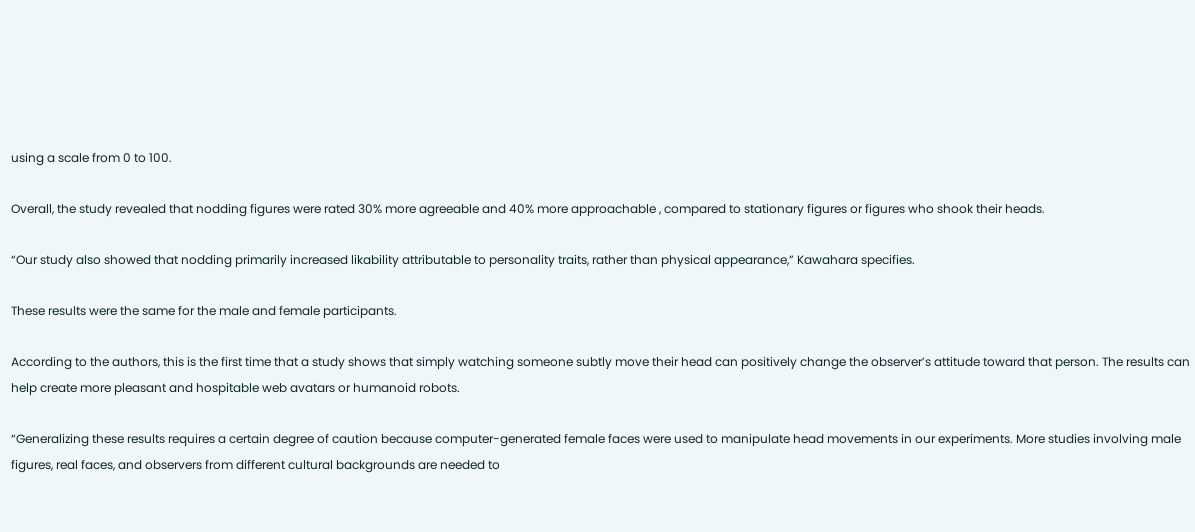using a scale from 0 to 100.

Overall, the study revealed that nodding figures were rated 30% more agreeable and 40% more approachable , compared to stationary figures or figures who shook their heads.

“Our study also showed that nodding primarily increased likability attributable to personality traits, rather than physical appearance,” Kawahara specifies.

These results were the same for the male and female participants.

According to the authors, this is the first time that a study shows that simply watching someone subtly move their head can positively change the observer’s attitude toward that person. The results can help create more pleasant and hospitable web avatars or humanoid robots.

“Generalizing these results requires a certain degree of caution because computer-generated female faces were used to manipulate head movements in our experiments. More studies involving male figures, real faces, and observers from different cultural backgrounds are needed to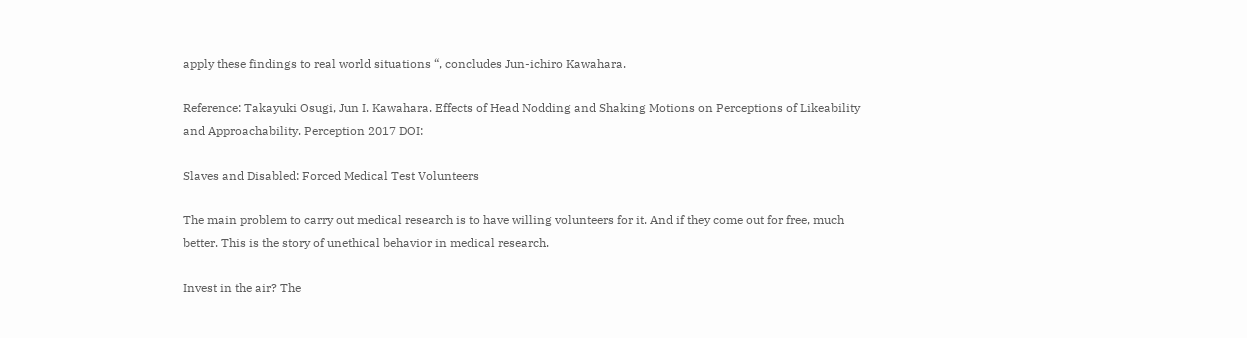apply these findings to real world situations “, concludes Jun-ichiro Kawahara.

Reference: Takayuki Osugi, Jun I. Kawahara. Effects of Head Nodding and Shaking Motions on Perceptions of Likeability and Approachability. Perception 2017 DOI:

Slaves and Disabled: Forced Medical Test Volunteers

The main problem to carry out medical research is to have willing volunteers for it. And if they come out for free, much better. This is the story of unethical behavior in medical research.

Invest in the air? The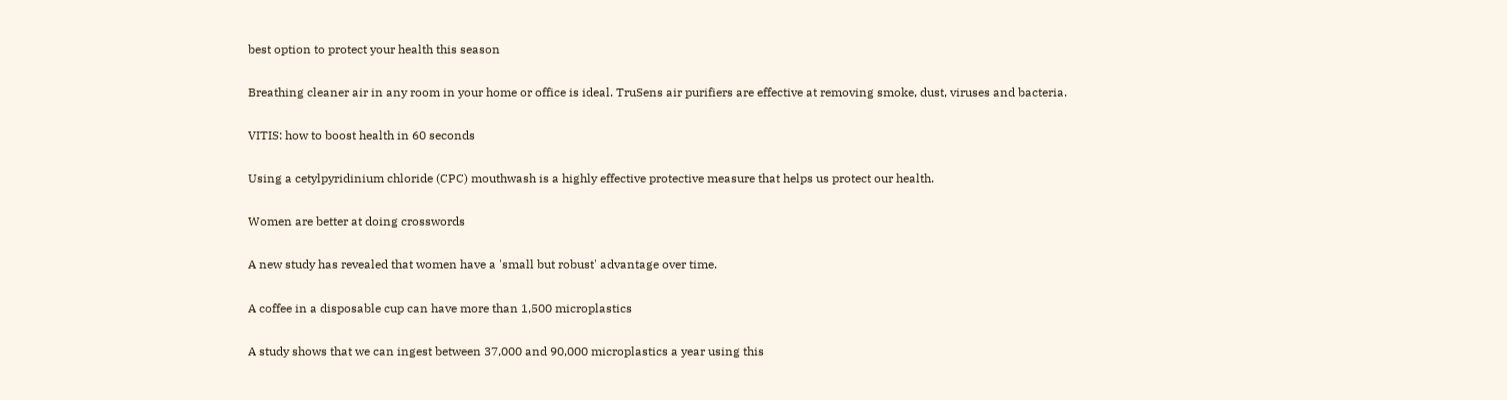best option to protect your health this season

Breathing cleaner air in any room in your home or office is ideal. TruSens air purifiers are effective at removing smoke, dust, viruses and bacteria.

VITIS: how to boost health in 60 seconds

Using a cetylpyridinium chloride (CPC) mouthwash is a highly effective protective measure that helps us protect our health.

Women are better at doing crosswords

A new study has revealed that women have a 'small but robust' advantage over time.

A coffee in a disposable cup can have more than 1,500 microplastics

A study shows that we can ingest between 37,000 and 90,000 microplastics a year using this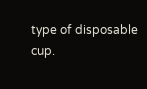type of disposable cup.